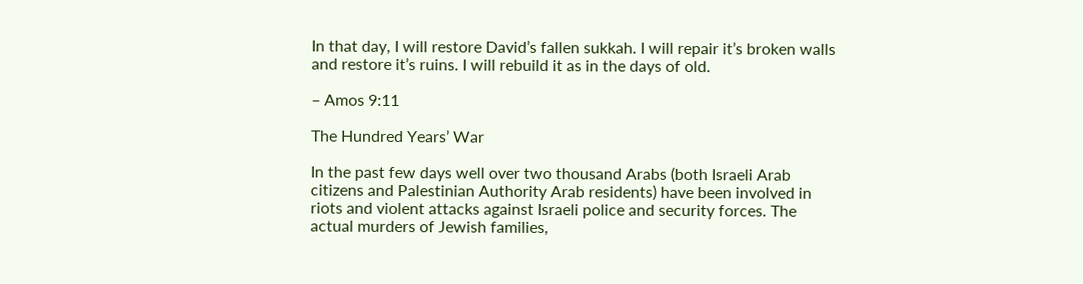In that day, I will restore David’s fallen sukkah. I will repair it’s broken walls and restore it’s ruins. I will rebuild it as in the days of old.

– Amos 9:11

The Hundred Years’ War

In the past few days well over two thousand Arabs (both Israeli Arab citizens and Palestinian Authority Arab residents) have been involved in riots and violent attacks against Israeli police and security forces. The actual murders of Jewish families,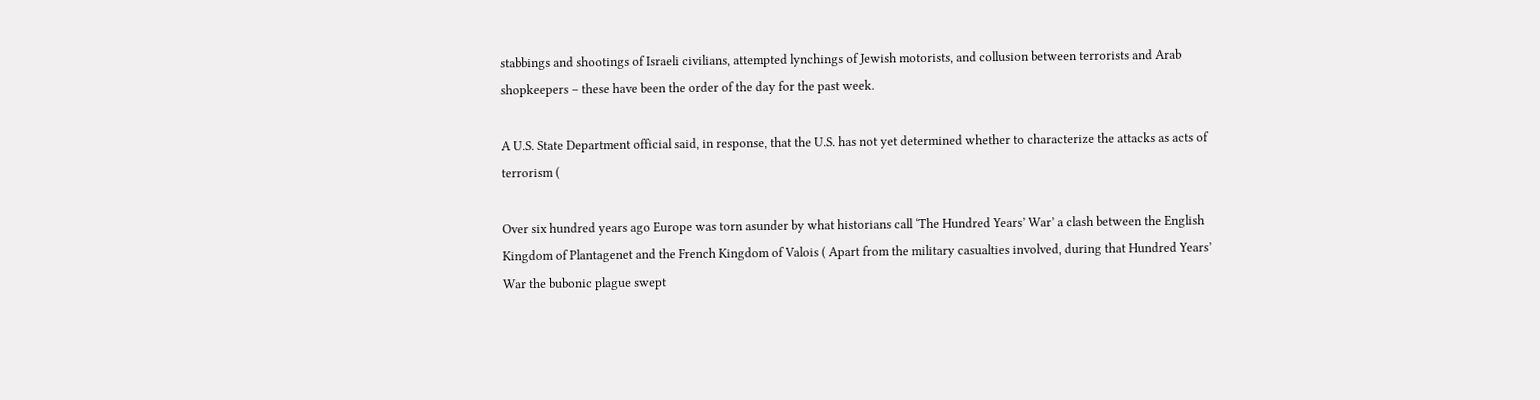stabbings and shootings of Israeli civilians, attempted lynchings of Jewish motorists, and collusion between terrorists and Arab shopkeepers – these have been the order of the day for the past week.

A U.S. State Department official said, in response, that the U.S. has not yet determined whether to characterize the attacks as acts of terrorism (

Over six hundred years ago Europe was torn asunder by what historians call ‘The Hundred Years’ War’ a clash between the English Kingdom of Plantagenet and the French Kingdom of Valois ( Apart from the military casualties involved, during that Hundred Years’ War the bubonic plague swept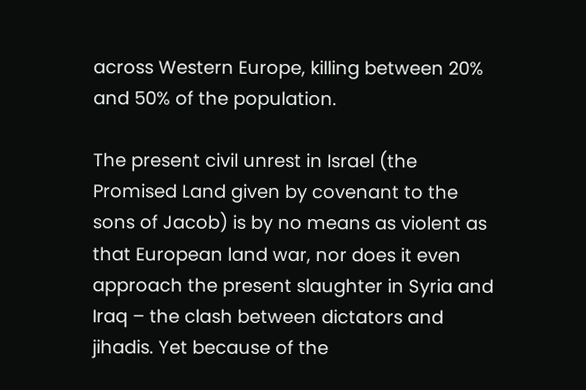across Western Europe, killing between 20% and 50% of the population.

The present civil unrest in Israel (the Promised Land given by covenant to the sons of Jacob) is by no means as violent as that European land war, nor does it even approach the present slaughter in Syria and Iraq – the clash between dictators and jihadis. Yet because of the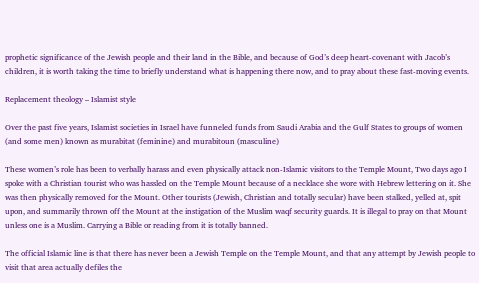prophetic significance of the Jewish people and their land in the Bible, and because of God’s deep heart-covenant with Jacob’s children, it is worth taking the time to briefly understand what is happening there now, and to pray about these fast-moving events.

Replacement theology – Islamist style

Over the past five years, Islamist societies in Israel have funneled funds from Saudi Arabia and the Gulf States to groups of women (and some men) known as murabitat (feminine) and murabitoun (masculine)

These women’s role has been to verbally harass and even physically attack non-Islamic visitors to the Temple Mount, Two days ago I spoke with a Christian tourist who was hassled on the Temple Mount because of a necklace she wore with Hebrew lettering on it. She was then physically removed for the Mount. Other tourists (Jewish, Christian and totally secular) have been stalked, yelled at, spit upon, and summarily thrown off the Mount at the instigation of the Muslim waqf security guards. It is illegal to pray on that Mount unless one is a Muslim. Carrying a Bible or reading from it is totally banned.

The official Islamic line is that there has never been a Jewish Temple on the Temple Mount, and that any attempt by Jewish people to visit that area actually defiles the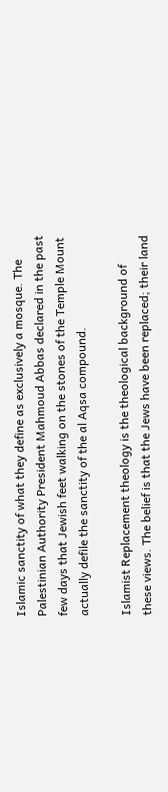Islamic sanctity of what they define as exclusively a mosque. The Palestinian Authority President Mahmoud Abbas declared in the past few days that Jewish feet walking on the stones of the Temple Mount actually defile the sanctity of the al Aqsa compound.

Islamist Replacement theology is the theological background of these views. The belief is that the Jews have been replaced; their land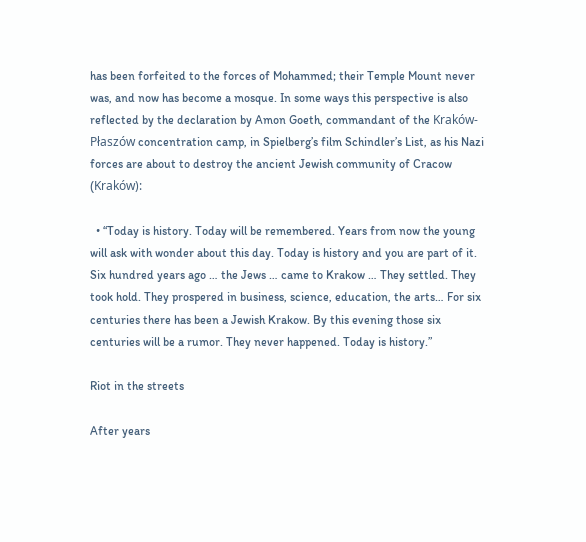has been forfeited to the forces of Mohammed; their Temple Mount never was, and now has become a mosque. In some ways this perspective is also reflected by the declaration by Amon Goeth, commandant of the Kraków-Płaszów concentration camp, in Spielberg’s film Schindler’s List, as his Nazi forces are about to destroy the ancient Jewish community of Cracow (Kraków):

  • “Today is history. Today will be remembered. Years from now the young will ask with wonder about this day. Today is history and you are part of it. Six hundred years ago … the Jews … came to Krakow … They settled. They took hold. They prospered in business, science, education, the arts… For six centuries there has been a Jewish Krakow. By this evening those six centuries will be a rumor. They never happened. Today is history.”

Riot in the streets

After years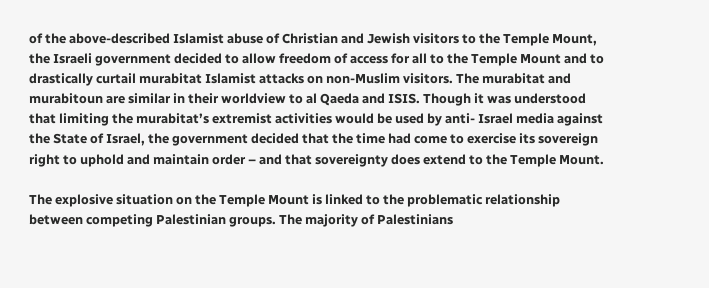of the above-described Islamist abuse of Christian and Jewish visitors to the Temple Mount, the Israeli government decided to allow freedom of access for all to the Temple Mount and to drastically curtail murabitat Islamist attacks on non-Muslim visitors. The murabitat and murabitoun are similar in their worldview to al Qaeda and ISIS. Though it was understood that limiting the murabitat’s extremist activities would be used by anti- Israel media against the State of Israel, the government decided that the time had come to exercise its sovereign right to uphold and maintain order – and that sovereignty does extend to the Temple Mount.

The explosive situation on the Temple Mount is linked to the problematic relationship between competing Palestinian groups. The majority of Palestinians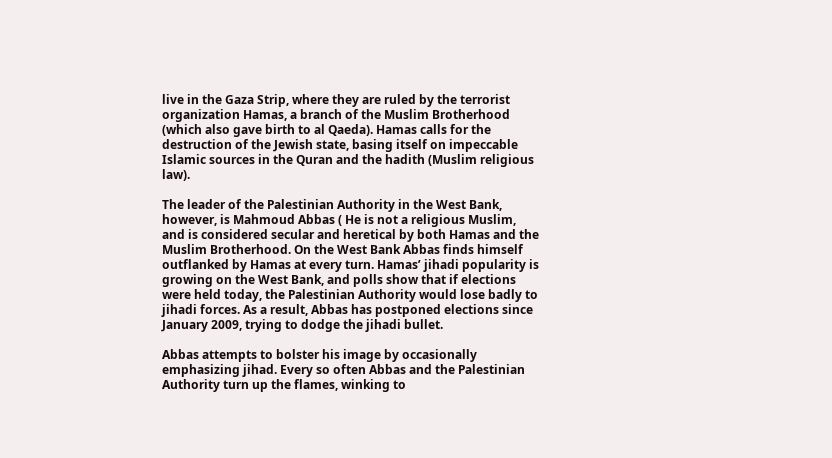live in the Gaza Strip, where they are ruled by the terrorist organization Hamas, a branch of the Muslim Brotherhood (which also gave birth to al Qaeda). Hamas calls for the destruction of the Jewish state, basing itself on impeccable Islamic sources in the Quran and the hadith (Muslim religious law).

The leader of the Palestinian Authority in the West Bank, however, is Mahmoud Abbas ( He is not a religious Muslim, and is considered secular and heretical by both Hamas and the Muslim Brotherhood. On the West Bank Abbas finds himself outflanked by Hamas at every turn. Hamas’ jihadi popularity is growing on the West Bank, and polls show that if elections were held today, the Palestinian Authority would lose badly to jihadi forces. As a result, Abbas has postponed elections since January 2009, trying to dodge the jihadi bullet.

Abbas attempts to bolster his image by occasionally emphasizing jihad. Every so often Abbas and the Palestinian Authority turn up the flames, winking to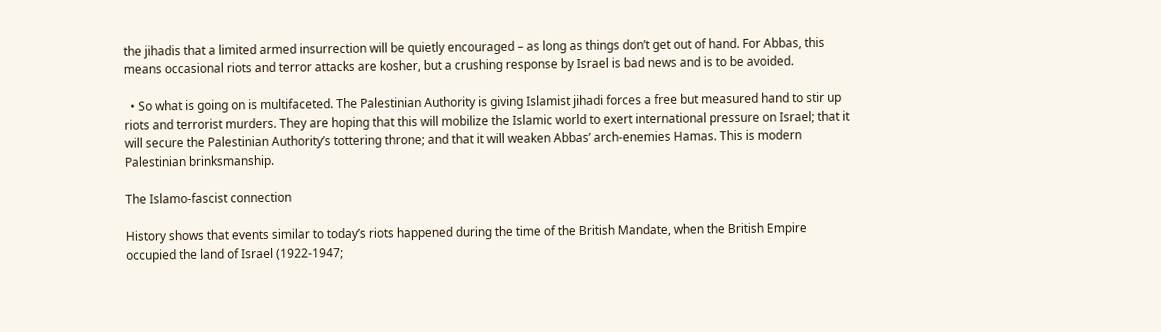the jihadis that a limited armed insurrection will be quietly encouraged – as long as things don’t get out of hand. For Abbas, this means occasional riots and terror attacks are kosher, but a crushing response by Israel is bad news and is to be avoided.

  • So what is going on is multifaceted. The Palestinian Authority is giving Islamist jihadi forces a free but measured hand to stir up riots and terrorist murders. They are hoping that this will mobilize the Islamic world to exert international pressure on Israel; that it will secure the Palestinian Authority’s tottering throne; and that it will weaken Abbas’ arch-enemies Hamas. This is modern Palestinian brinksmanship.

The Islamo-fascist connection

History shows that events similar to today’s riots happened during the time of the British Mandate, when the British Empire occupied the land of Israel (1922-1947;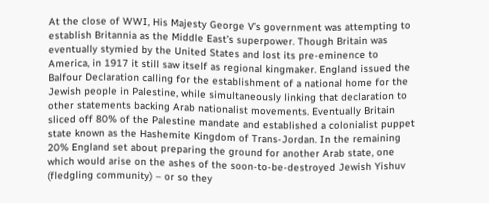At the close of WWI, His Majesty George V’s government was attempting to establish Britannia as the Middle East’s superpower. Though Britain was eventually stymied by the United States and lost its pre-eminence to America, in 1917 it still saw itself as regional kingmaker. England issued the Balfour Declaration calling for the establishment of a national home for the Jewish people in Palestine, while simultaneously linking that declaration to other statements backing Arab nationalist movements. Eventually Britain sliced off 80% of the Palestine mandate and established a colonialist puppet state known as the Hashemite Kingdom of Trans-Jordan. In the remaining 20% England set about preparing the ground for another Arab state, one which would arise on the ashes of the soon-to-be-destroyed Jewish Yishuv (fledgling community) – or so they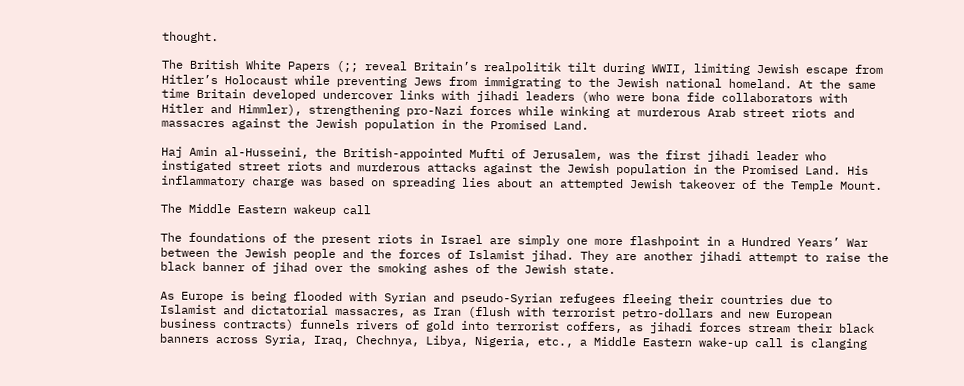thought.

The British White Papers (;; reveal Britain’s realpolitik tilt during WWII, limiting Jewish escape from Hitler’s Holocaust while preventing Jews from immigrating to the Jewish national homeland. At the same time Britain developed undercover links with jihadi leaders (who were bona fide collaborators with Hitler and Himmler), strengthening pro-Nazi forces while winking at murderous Arab street riots and massacres against the Jewish population in the Promised Land.

Haj Amin al-Husseini, the British-appointed Mufti of Jerusalem, was the first jihadi leader who instigated street riots and murderous attacks against the Jewish population in the Promised Land. His inflammatory charge was based on spreading lies about an attempted Jewish takeover of the Temple Mount.

The Middle Eastern wakeup call

The foundations of the present riots in Israel are simply one more flashpoint in a Hundred Years’ War between the Jewish people and the forces of Islamist jihad. They are another jihadi attempt to raise the black banner of jihad over the smoking ashes of the Jewish state.

As Europe is being flooded with Syrian and pseudo-Syrian refugees fleeing their countries due to Islamist and dictatorial massacres, as Iran (flush with terrorist petro-dollars and new European business contracts) funnels rivers of gold into terrorist coffers, as jihadi forces stream their black banners across Syria, Iraq, Chechnya, Libya, Nigeria, etc., a Middle Eastern wake-up call is clanging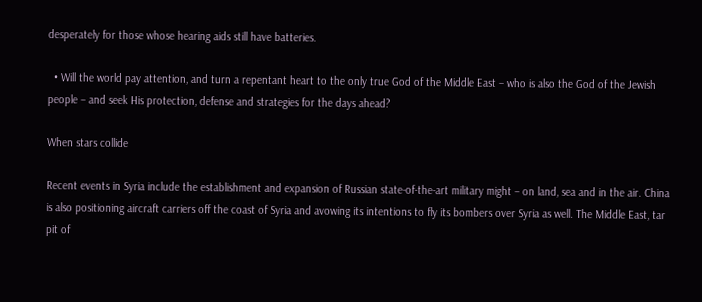desperately for those whose hearing aids still have batteries.

  • Will the world pay attention, and turn a repentant heart to the only true God of the Middle East – who is also the God of the Jewish people – and seek His protection, defense and strategies for the days ahead?

When stars collide

Recent events in Syria include the establishment and expansion of Russian state-of-the-art military might – on land, sea and in the air. China is also positioning aircraft carriers off the coast of Syria and avowing its intentions to fly its bombers over Syria as well. The Middle East, tar pit of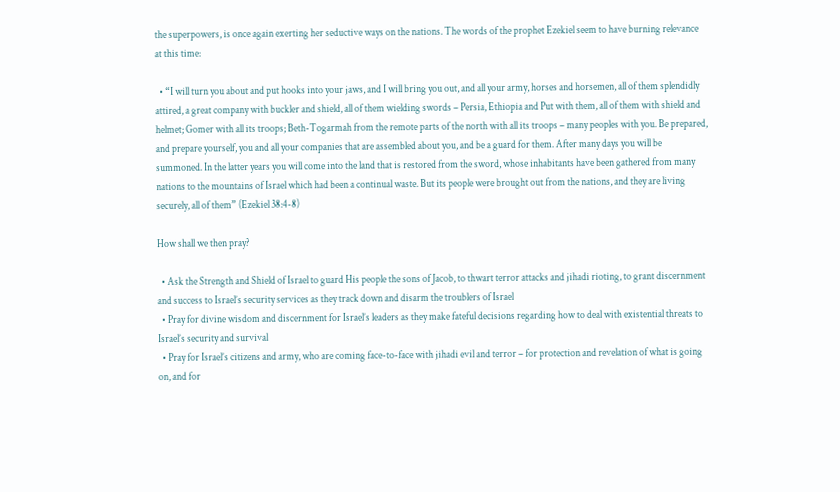the superpowers, is once again exerting her seductive ways on the nations. The words of the prophet Ezekiel seem to have burning relevance at this time:

  • “I will turn you about and put hooks into your jaws, and I will bring you out, and all your army, horses and horsemen, all of them splendidly attired, a great company with buckler and shield, all of them wielding swords – Persia, Ethiopia and Put with them, all of them with shield and helmet; Gomer with all its troops; Beth-Togarmah from the remote parts of the north with all its troops – many peoples with you. Be prepared, and prepare yourself, you and all your companies that are assembled about you, and be a guard for them. After many days you will be summoned. In the latter years you will come into the land that is restored from the sword, whose inhabitants have been gathered from many nations to the mountains of Israel which had been a continual waste. But its people were brought out from the nations, and they are living securely, all of them” (Ezekiel 38:4-8)

How shall we then pray?

  • Ask the Strength and Shield of Israel to guard His people the sons of Jacob, to thwart terror attacks and jihadi rioting, to grant discernment and success to Israel’s security services as they track down and disarm the troublers of Israel
  • Pray for divine wisdom and discernment for Israel’s leaders as they make fateful decisions regarding how to deal with existential threats to Israel’s security and survival
  • Pray for Israel’s citizens and army, who are coming face-to-face with jihadi evil and terror – for protection and revelation of what is going on, and for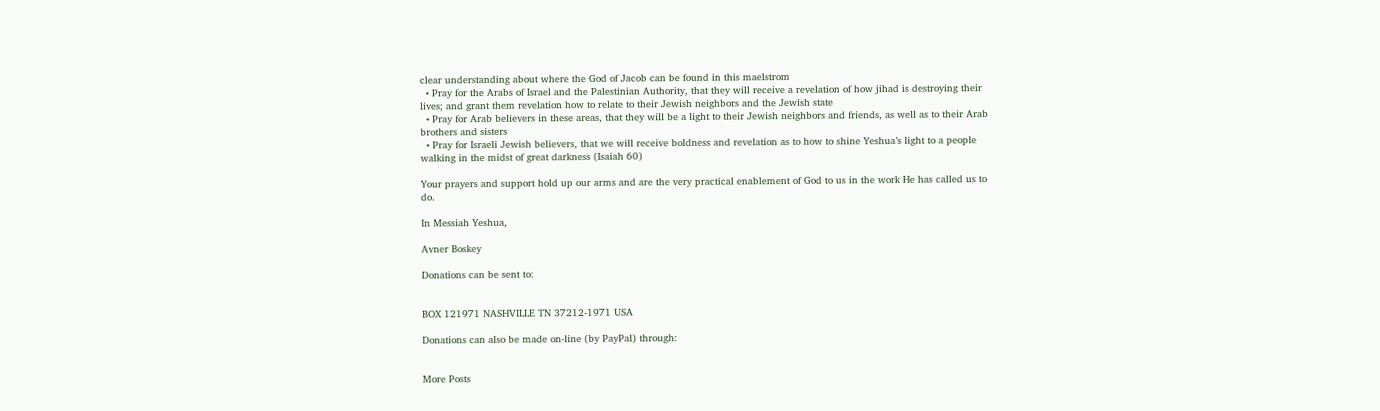clear understanding about where the God of Jacob can be found in this maelstrom
  • Pray for the Arabs of Israel and the Palestinian Authority, that they will receive a revelation of how jihad is destroying their lives; and grant them revelation how to relate to their Jewish neighbors and the Jewish state
  • Pray for Arab believers in these areas, that they will be a light to their Jewish neighbors and friends, as well as to their Arab brothers and sisters
  • Pray for Israeli Jewish believers, that we will receive boldness and revelation as to how to shine Yeshua’s light to a people walking in the midst of great darkness (Isaiah 60)

Your prayers and support hold up our arms and are the very practical enablement of God to us in the work He has called us to do.

In Messiah Yeshua,

Avner Boskey

Donations can be sent to:


BOX 121971 NASHVILLE TN 37212-1971 USA

Donations can also be made on-line (by PayPal) through:


More Posts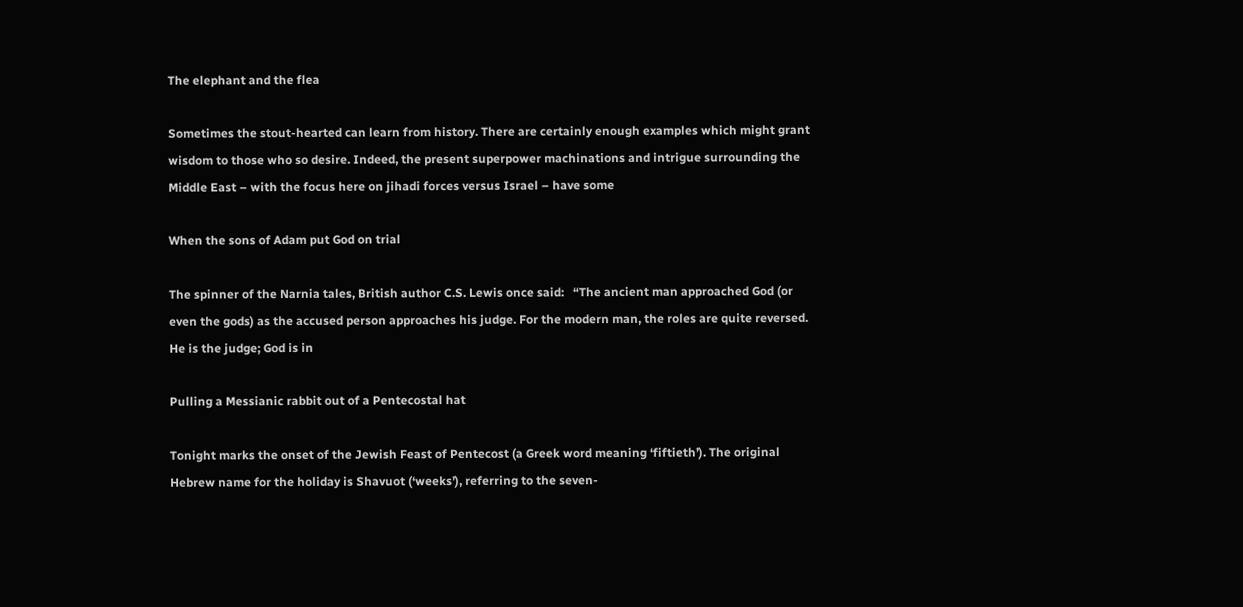The elephant and the flea

Sometimes the stout-hearted can learn from history. There are certainly enough examples which might grant wisdom to those who so desire. Indeed, the present superpower machinations and intrigue surrounding the Middle East – with the focus here on jihadi forces versus Israel – have some

When the sons of Adam put God on trial

The spinner of the Narnia tales, British author C.S. Lewis once said:   “The ancient man approached God (or even the gods) as the accused person approaches his judge. For the modern man, the roles are quite reversed. He is the judge; God is in

Pulling a Messianic rabbit out of a Pentecostal hat

Tonight marks the onset of the Jewish Feast of Pentecost (a Greek word meaning ‘fiftieth’). The original Hebrew name for the holiday is Shavuot (‘weeks’), referring to the seven-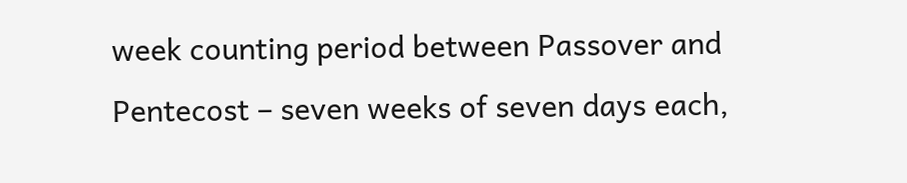week counting period between Passover and Pentecost – seven weeks of seven days each,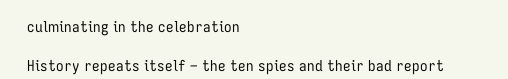culminating in the celebration

History repeats itself – the ten spies and their bad report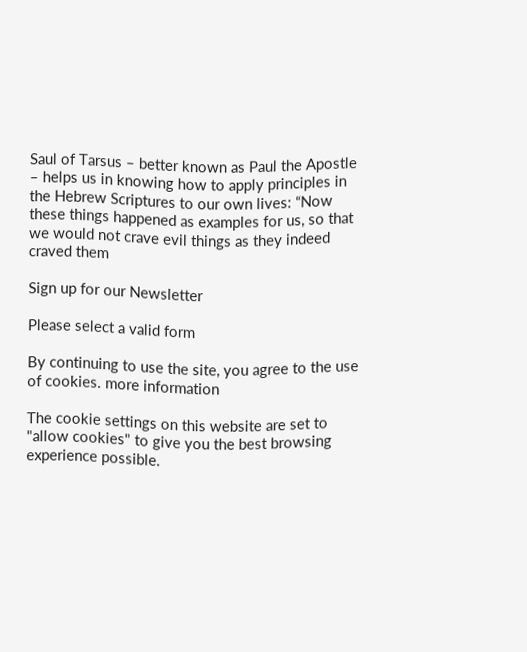Saul of Tarsus – better known as Paul the Apostle – helps us in knowing how to apply principles in the Hebrew Scriptures to our own lives: “Now these things happened as examples for us, so that we would not crave evil things as they indeed craved them

Sign up for our Newsletter

Please select a valid form

By continuing to use the site, you agree to the use of cookies. more information

The cookie settings on this website are set to "allow cookies" to give you the best browsing experience possible.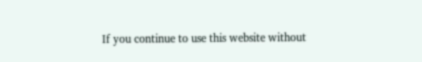If you continue to use this website without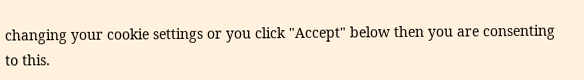changing your cookie settings or you click "Accept" below then you are consenting to this.